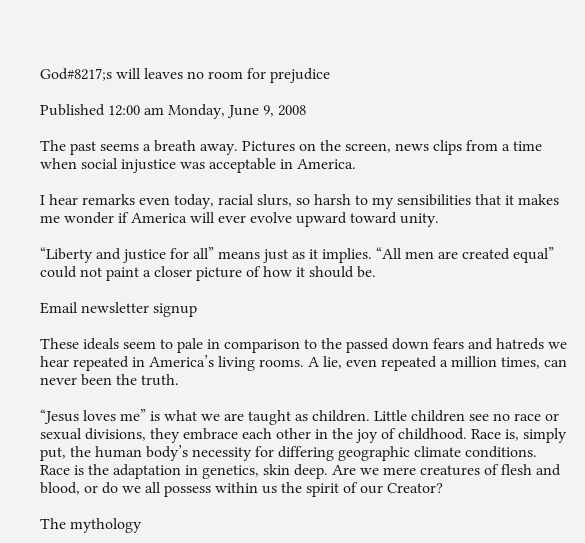God#8217;s will leaves no room for prejudice

Published 12:00 am Monday, June 9, 2008

The past seems a breath away. Pictures on the screen, news clips from a time when social injustice was acceptable in America.

I hear remarks even today, racial slurs, so harsh to my sensibilities that it makes me wonder if America will ever evolve upward toward unity.

“Liberty and justice for all” means just as it implies. “All men are created equal” could not paint a closer picture of how it should be.

Email newsletter signup

These ideals seem to pale in comparison to the passed down fears and hatreds we hear repeated in America’s living rooms. A lie, even repeated a million times, can never been the truth.

“Jesus loves me” is what we are taught as children. Little children see no race or sexual divisions, they embrace each other in the joy of childhood. Race is, simply put, the human body’s necessity for differing geographic climate conditions. Race is the adaptation in genetics, skin deep. Are we mere creatures of flesh and blood, or do we all possess within us the spirit of our Creator?

The mythology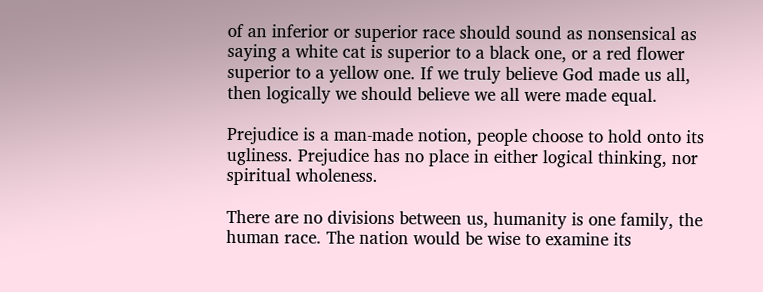of an inferior or superior race should sound as nonsensical as saying a white cat is superior to a black one, or a red flower superior to a yellow one. If we truly believe God made us all, then logically we should believe we all were made equal.

Prejudice is a man-made notion, people choose to hold onto its ugliness. Prejudice has no place in either logical thinking, nor spiritual wholeness.

There are no divisions between us, humanity is one family, the human race. The nation would be wise to examine its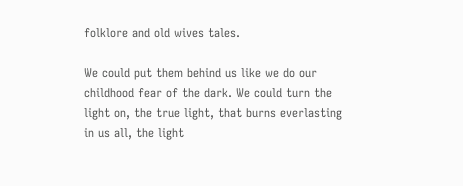folklore and old wives tales.

We could put them behind us like we do our childhood fear of the dark. We could turn the light on, the true light, that burns everlasting in us all, the light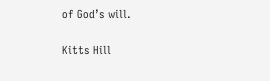of God’s will.


Kitts Hill